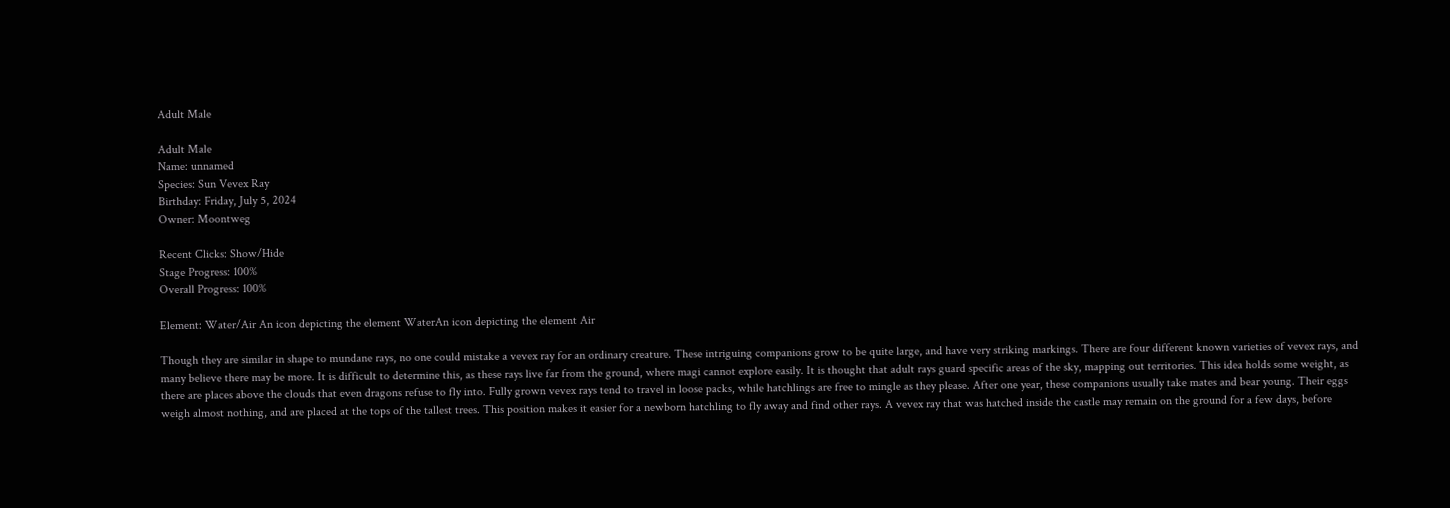Adult Male

Adult Male
Name: unnamed
Species: Sun Vevex Ray
Birthday: Friday, July 5, 2024
Owner: Moontweg

Recent Clicks: Show/Hide
Stage Progress: 100%
Overall Progress: 100%

Element: Water/Air An icon depicting the element WaterAn icon depicting the element Air

Though they are similar in shape to mundane rays, no one could mistake a vevex ray for an ordinary creature. These intriguing companions grow to be quite large, and have very striking markings. There are four different known varieties of vevex rays, and many believe there may be more. It is difficult to determine this, as these rays live far from the ground, where magi cannot explore easily. It is thought that adult rays guard specific areas of the sky, mapping out territories. This idea holds some weight, as there are places above the clouds that even dragons refuse to fly into. Fully grown vevex rays tend to travel in loose packs, while hatchlings are free to mingle as they please. After one year, these companions usually take mates and bear young. Their eggs weigh almost nothing, and are placed at the tops of the tallest trees. This position makes it easier for a newborn hatchling to fly away and find other rays. A vevex ray that was hatched inside the castle may remain on the ground for a few days, before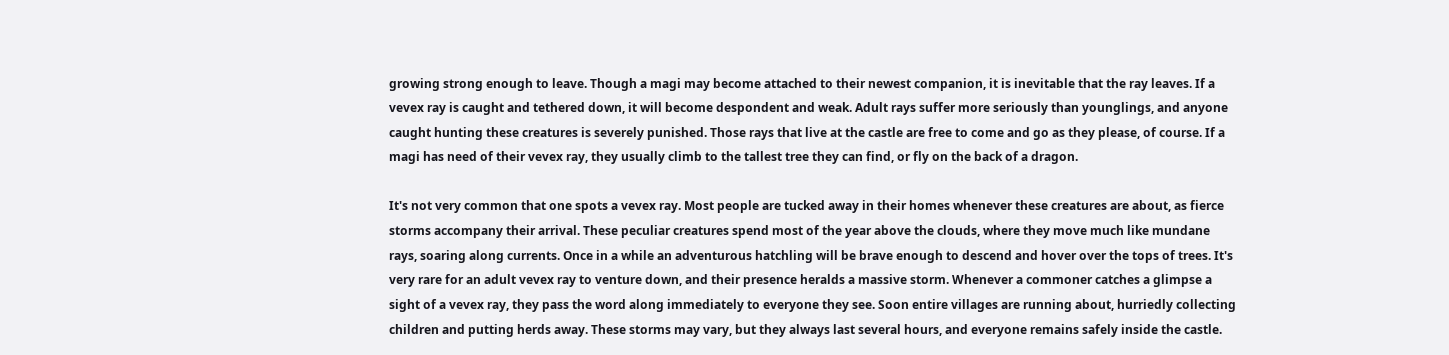growing strong enough to leave. Though a magi may become attached to their newest companion, it is inevitable that the ray leaves. If a vevex ray is caught and tethered down, it will become despondent and weak. Adult rays suffer more seriously than younglings, and anyone caught hunting these creatures is severely punished. Those rays that live at the castle are free to come and go as they please, of course. If a magi has need of their vevex ray, they usually climb to the tallest tree they can find, or fly on the back of a dragon.

It's not very common that one spots a vevex ray. Most people are tucked away in their homes whenever these creatures are about, as fierce storms accompany their arrival. These peculiar creatures spend most of the year above the clouds, where they move much like mundane rays, soaring along currents. Once in a while an adventurous hatchling will be brave enough to descend and hover over the tops of trees. It's very rare for an adult vevex ray to venture down, and their presence heralds a massive storm. Whenever a commoner catches a glimpse a sight of a vevex ray, they pass the word along immediately to everyone they see. Soon entire villages are running about, hurriedly collecting children and putting herds away. These storms may vary, but they always last several hours, and everyone remains safely inside the castle.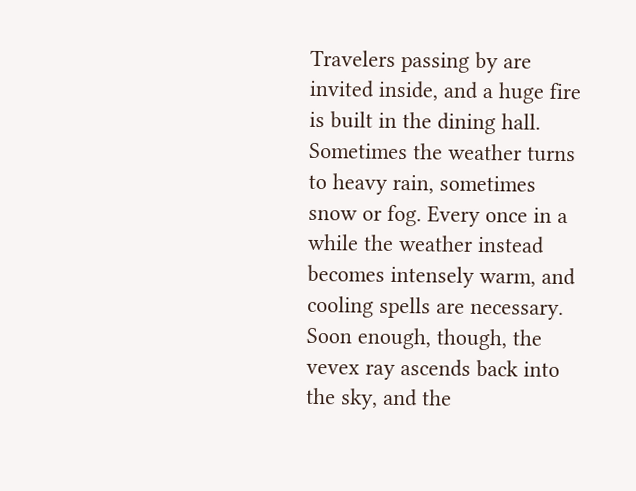Travelers passing by are invited inside, and a huge fire is built in the dining hall. Sometimes the weather turns to heavy rain, sometimes snow or fog. Every once in a while the weather instead becomes intensely warm, and cooling spells are necessary. Soon enough, though, the vevex ray ascends back into the sky, and the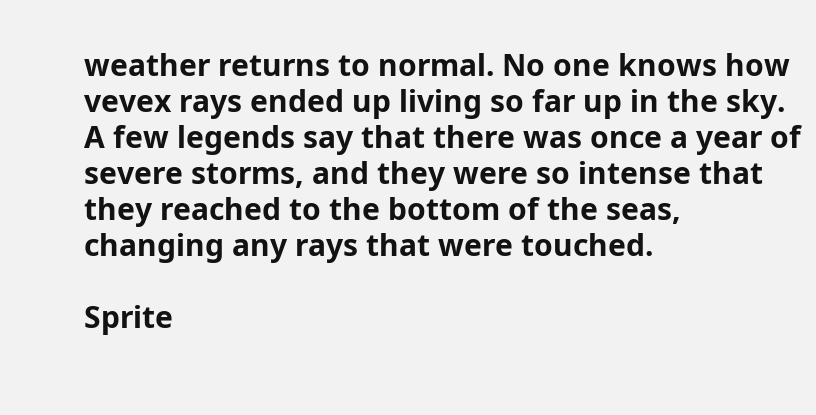weather returns to normal. No one knows how vevex rays ended up living so far up in the sky. A few legends say that there was once a year of severe storms, and they were so intense that they reached to the bottom of the seas, changing any rays that were touched.

Sprite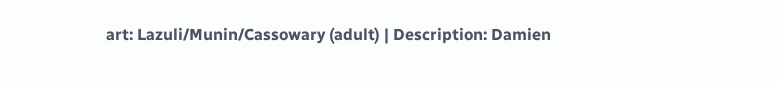art: Lazuli/Munin/Cassowary (adult) | Description: Damien